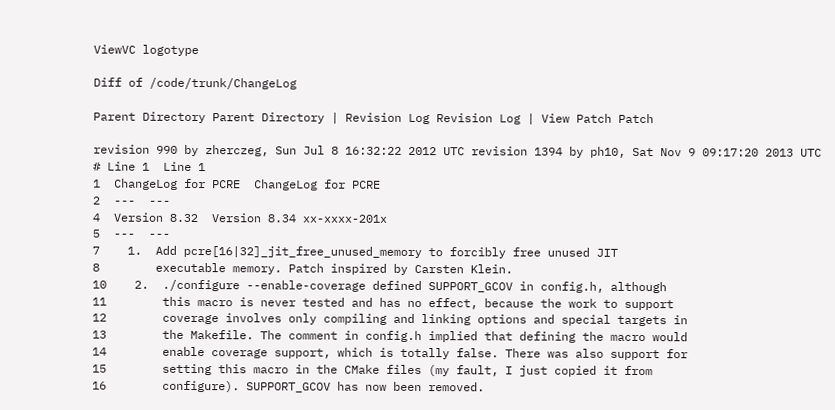ViewVC logotype

Diff of /code/trunk/ChangeLog

Parent Directory Parent Directory | Revision Log Revision Log | View Patch Patch

revision 990 by zherczeg, Sun Jul 8 16:32:22 2012 UTC revision 1394 by ph10, Sat Nov 9 09:17:20 2013 UTC
# Line 1  Line 1
1  ChangeLog for PCRE  ChangeLog for PCRE
2  ---  ---
4  Version 8.32  Version 8.34 xx-xxxx-201x
5  ---  ---
7    1.  Add pcre[16|32]_jit_free_unused_memory to forcibly free unused JIT
8        executable memory. Patch inspired by Carsten Klein.
10    2.  ./configure --enable-coverage defined SUPPORT_GCOV in config.h, although
11        this macro is never tested and has no effect, because the work to support
12        coverage involves only compiling and linking options and special targets in
13        the Makefile. The comment in config.h implied that defining the macro would
14        enable coverage support, which is totally false. There was also support for
15        setting this macro in the CMake files (my fault, I just copied it from
16        configure). SUPPORT_GCOV has now been removed.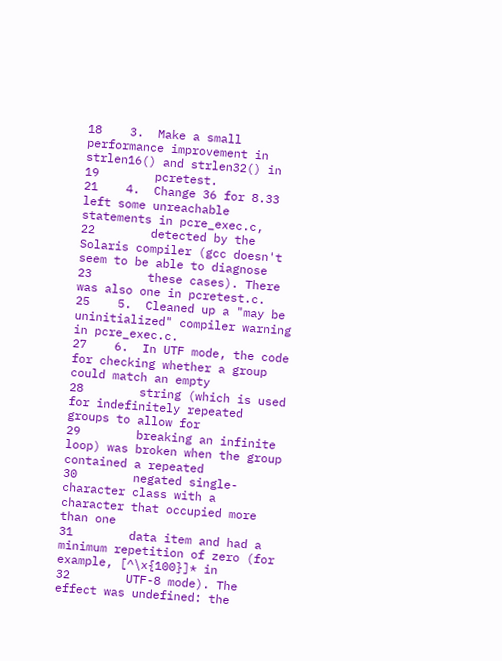18    3.  Make a small performance improvement in strlen16() and strlen32() in
19        pcretest.
21    4.  Change 36 for 8.33 left some unreachable statements in pcre_exec.c,
22        detected by the Solaris compiler (gcc doesn't seem to be able to diagnose
23        these cases). There was also one in pcretest.c.
25    5.  Cleaned up a "may be uninitialized" compiler warning in pcre_exec.c.
27    6.  In UTF mode, the code for checking whether a group could match an empty
28        string (which is used for indefinitely repeated groups to allow for
29        breaking an infinite loop) was broken when the group contained a repeated
30        negated single-character class with a character that occupied more than one
31        data item and had a minimum repetition of zero (for example, [^\x{100}]* in
32        UTF-8 mode). The effect was undefined: the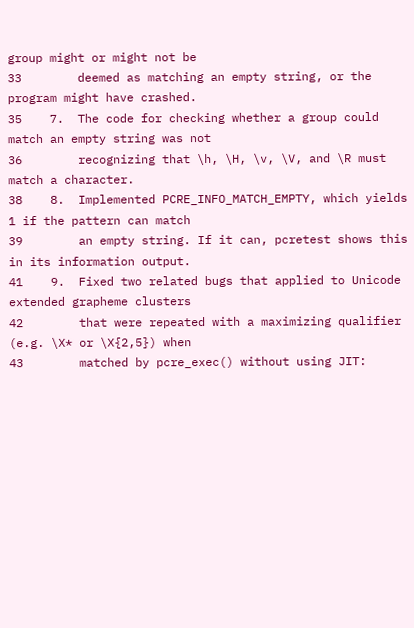group might or might not be
33        deemed as matching an empty string, or the program might have crashed.
35    7.  The code for checking whether a group could match an empty string was not
36        recognizing that \h, \H, \v, \V, and \R must match a character.
38    8.  Implemented PCRE_INFO_MATCH_EMPTY, which yields 1 if the pattern can match
39        an empty string. If it can, pcretest shows this in its information output.
41    9.  Fixed two related bugs that applied to Unicode extended grapheme clusters
42        that were repeated with a maximizing qualifier (e.g. \X* or \X{2,5}) when
43        matched by pcre_exec() without using JIT: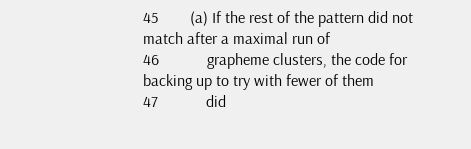45        (a) If the rest of the pattern did not match after a maximal run of
46            grapheme clusters, the code for backing up to try with fewer of them
47            did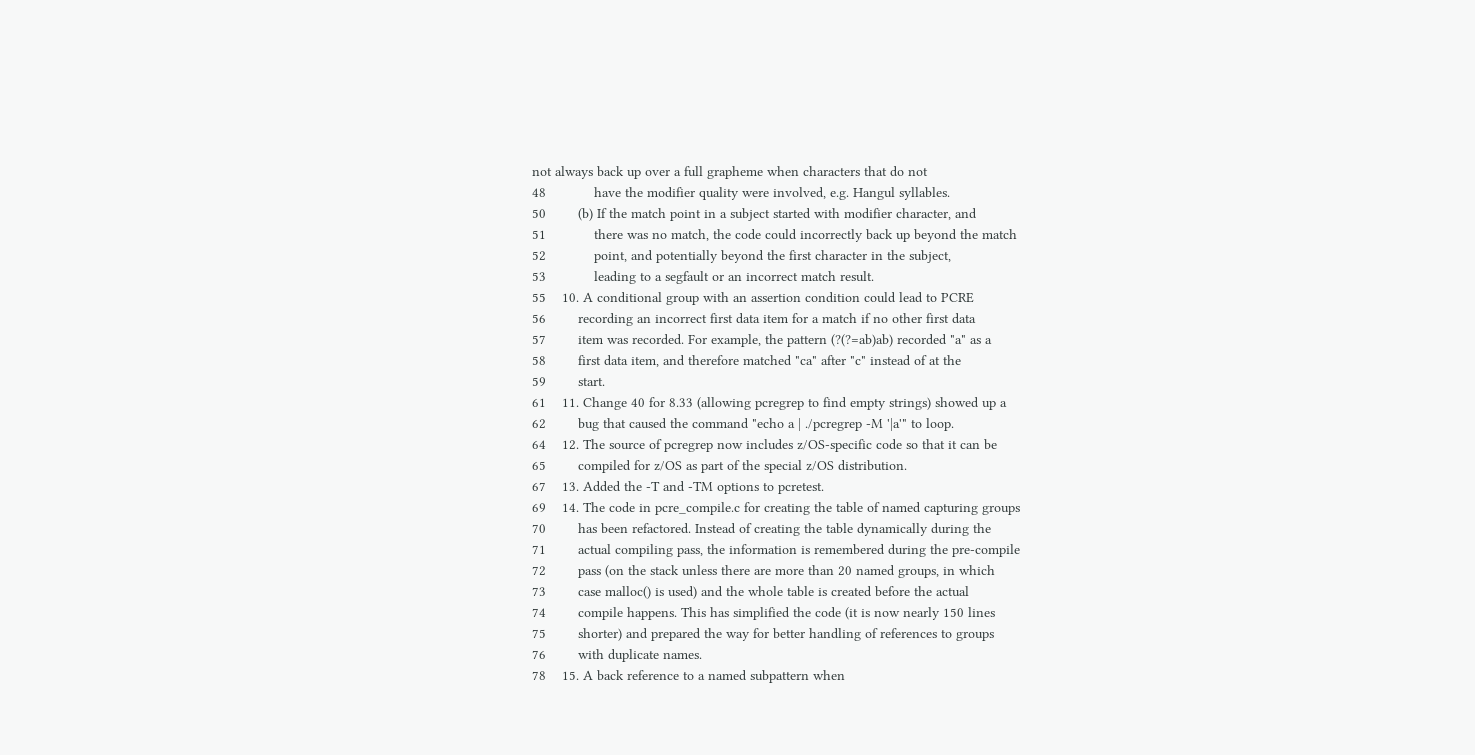not always back up over a full grapheme when characters that do not
48            have the modifier quality were involved, e.g. Hangul syllables.
50        (b) If the match point in a subject started with modifier character, and
51            there was no match, the code could incorrectly back up beyond the match
52            point, and potentially beyond the first character in the subject,
53            leading to a segfault or an incorrect match result.
55    10. A conditional group with an assertion condition could lead to PCRE
56        recording an incorrect first data item for a match if no other first data
57        item was recorded. For example, the pattern (?(?=ab)ab) recorded "a" as a
58        first data item, and therefore matched "ca" after "c" instead of at the
59        start.
61    11. Change 40 for 8.33 (allowing pcregrep to find empty strings) showed up a
62        bug that caused the command "echo a | ./pcregrep -M '|a'" to loop.
64    12. The source of pcregrep now includes z/OS-specific code so that it can be
65        compiled for z/OS as part of the special z/OS distribution.
67    13. Added the -T and -TM options to pcretest.
69    14. The code in pcre_compile.c for creating the table of named capturing groups
70        has been refactored. Instead of creating the table dynamically during the
71        actual compiling pass, the information is remembered during the pre-compile
72        pass (on the stack unless there are more than 20 named groups, in which
73        case malloc() is used) and the whole table is created before the actual
74        compile happens. This has simplified the code (it is now nearly 150 lines
75        shorter) and prepared the way for better handling of references to groups
76        with duplicate names.
78    15. A back reference to a named subpattern when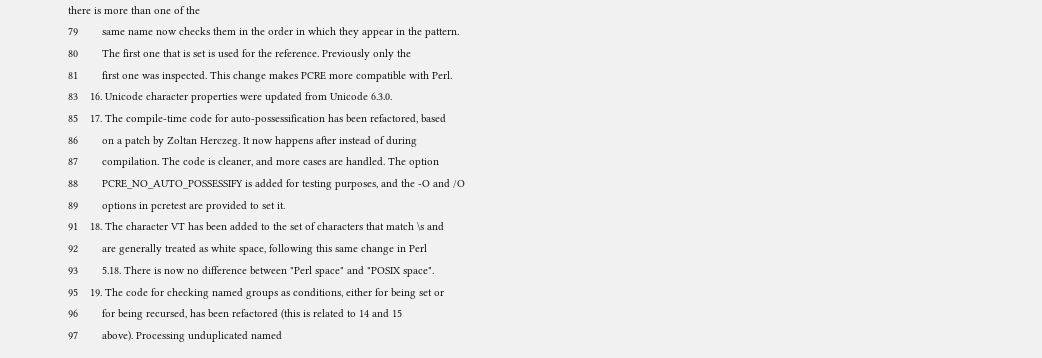there is more than one of the
79        same name now checks them in the order in which they appear in the pattern.
80        The first one that is set is used for the reference. Previously only the
81        first one was inspected. This change makes PCRE more compatible with Perl.
83    16. Unicode character properties were updated from Unicode 6.3.0.
85    17. The compile-time code for auto-possessification has been refactored, based
86        on a patch by Zoltan Herczeg. It now happens after instead of during
87        compilation. The code is cleaner, and more cases are handled. The option
88        PCRE_NO_AUTO_POSSESSIFY is added for testing purposes, and the -O and /O
89        options in pcretest are provided to set it.
91    18. The character VT has been added to the set of characters that match \s and
92        are generally treated as white space, following this same change in Perl
93        5.18. There is now no difference between "Perl space" and "POSIX space".
95    19. The code for checking named groups as conditions, either for being set or
96        for being recursed, has been refactored (this is related to 14 and 15
97        above). Processing unduplicated named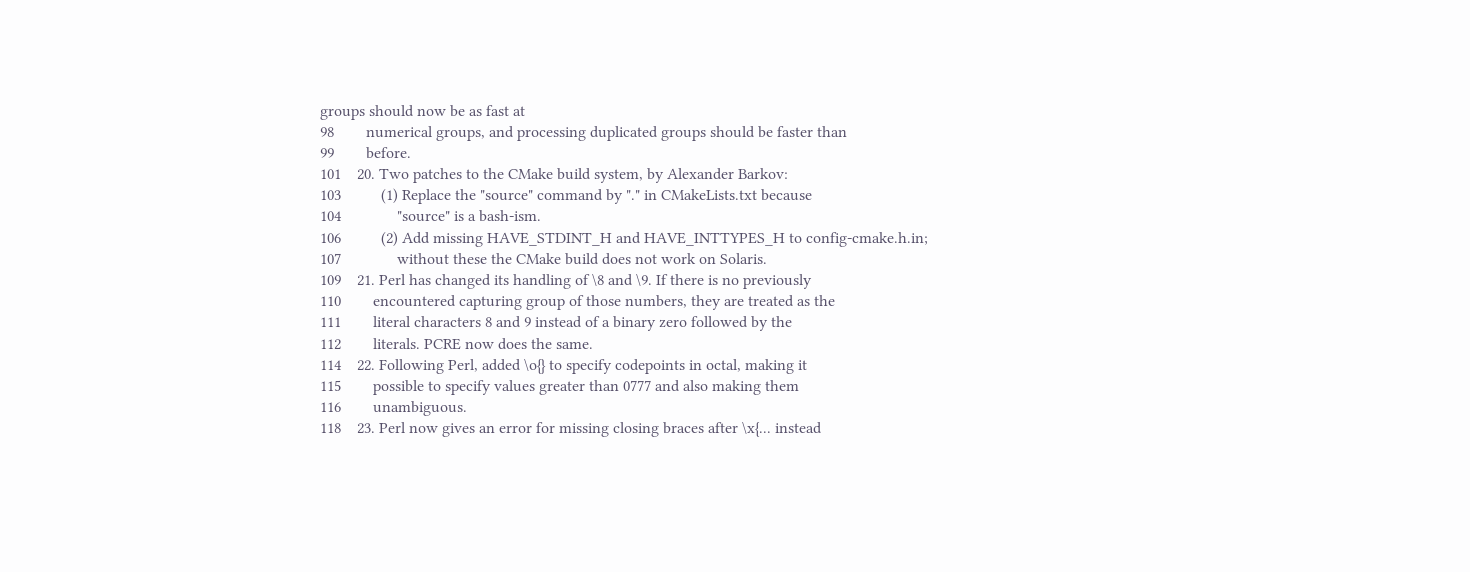groups should now be as fast at
98        numerical groups, and processing duplicated groups should be faster than
99        before.
101    20. Two patches to the CMake build system, by Alexander Barkov:
103          (1) Replace the "source" command by "." in CMakeLists.txt because
104              "source" is a bash-ism.
106          (2) Add missing HAVE_STDINT_H and HAVE_INTTYPES_H to config-cmake.h.in;
107              without these the CMake build does not work on Solaris.
109    21. Perl has changed its handling of \8 and \9. If there is no previously
110        encountered capturing group of those numbers, they are treated as the
111        literal characters 8 and 9 instead of a binary zero followed by the
112        literals. PCRE now does the same.
114    22. Following Perl, added \o{} to specify codepoints in octal, making it
115        possible to specify values greater than 0777 and also making them
116        unambiguous.
118    23. Perl now gives an error for missing closing braces after \x{... instead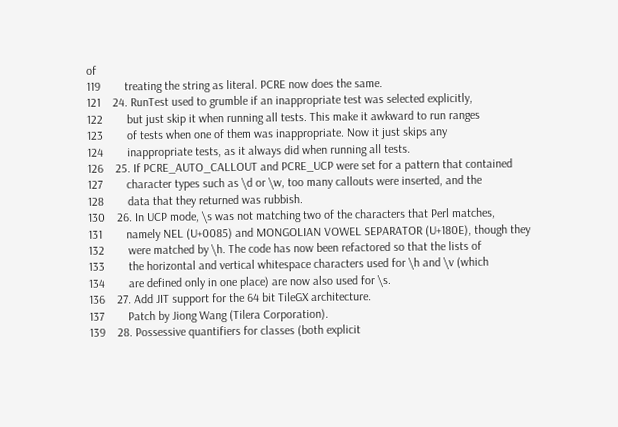of
119        treating the string as literal. PCRE now does the same.
121    24. RunTest used to grumble if an inappropriate test was selected explicitly,
122        but just skip it when running all tests. This make it awkward to run ranges
123        of tests when one of them was inappropriate. Now it just skips any
124        inappropriate tests, as it always did when running all tests.
126    25. If PCRE_AUTO_CALLOUT and PCRE_UCP were set for a pattern that contained
127        character types such as \d or \w, too many callouts were inserted, and the
128        data that they returned was rubbish.
130    26. In UCP mode, \s was not matching two of the characters that Perl matches,
131        namely NEL (U+0085) and MONGOLIAN VOWEL SEPARATOR (U+180E), though they
132        were matched by \h. The code has now been refactored so that the lists of
133        the horizontal and vertical whitespace characters used for \h and \v (which
134        are defined only in one place) are now also used for \s.
136    27. Add JIT support for the 64 bit TileGX architecture.
137        Patch by Jiong Wang (Tilera Corporation).
139    28. Possessive quantifiers for classes (both explicit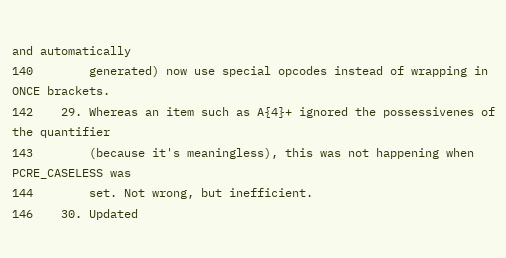and automatically
140        generated) now use special opcodes instead of wrapping in ONCE brackets.
142    29. Whereas an item such as A{4}+ ignored the possessivenes of the quantifier
143        (because it's meaningless), this was not happening when PCRE_CASELESS was
144        set. Not wrong, but inefficient.
146    30. Updated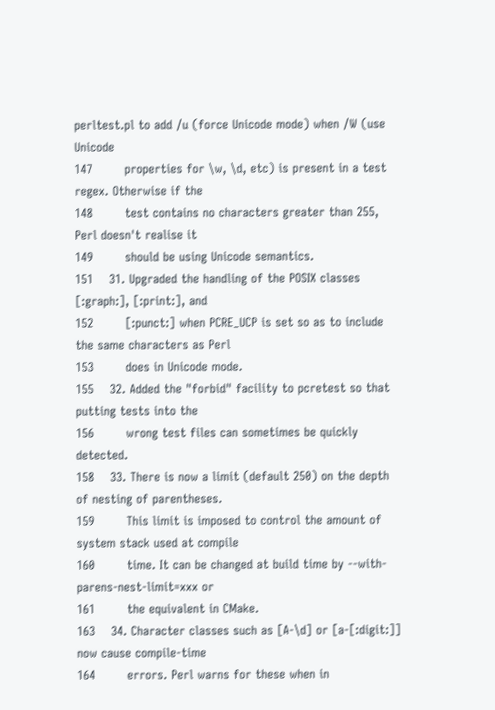perltest.pl to add /u (force Unicode mode) when /W (use Unicode
147        properties for \w, \d, etc) is present in a test regex. Otherwise if the
148        test contains no characters greater than 255, Perl doesn't realise it
149        should be using Unicode semantics.
151    31. Upgraded the handling of the POSIX classes [:graph:], [:print:], and
152        [:punct:] when PCRE_UCP is set so as to include the same characters as Perl
153        does in Unicode mode.
155    32. Added the "forbid" facility to pcretest so that putting tests into the
156        wrong test files can sometimes be quickly detected.
158    33. There is now a limit (default 250) on the depth of nesting of parentheses.
159        This limit is imposed to control the amount of system stack used at compile
160        time. It can be changed at build time by --with-parens-nest-limit=xxx or
161        the equivalent in CMake.
163    34. Character classes such as [A-\d] or [a-[:digit:]] now cause compile-time
164        errors. Perl warns for these when in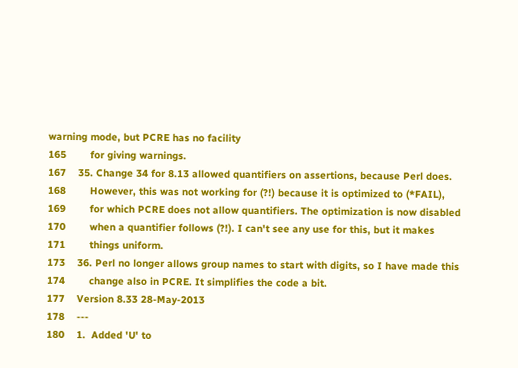warning mode, but PCRE has no facility
165        for giving warnings.
167    35. Change 34 for 8.13 allowed quantifiers on assertions, because Perl does.
168        However, this was not working for (?!) because it is optimized to (*FAIL),
169        for which PCRE does not allow quantifiers. The optimization is now disabled
170        when a quantifier follows (?!). I can't see any use for this, but it makes
171        things uniform.
173    36. Perl no longer allows group names to start with digits, so I have made this
174        change also in PCRE. It simplifies the code a bit.
177    Version 8.33 28-May-2013
178    ---
180    1.  Added 'U' to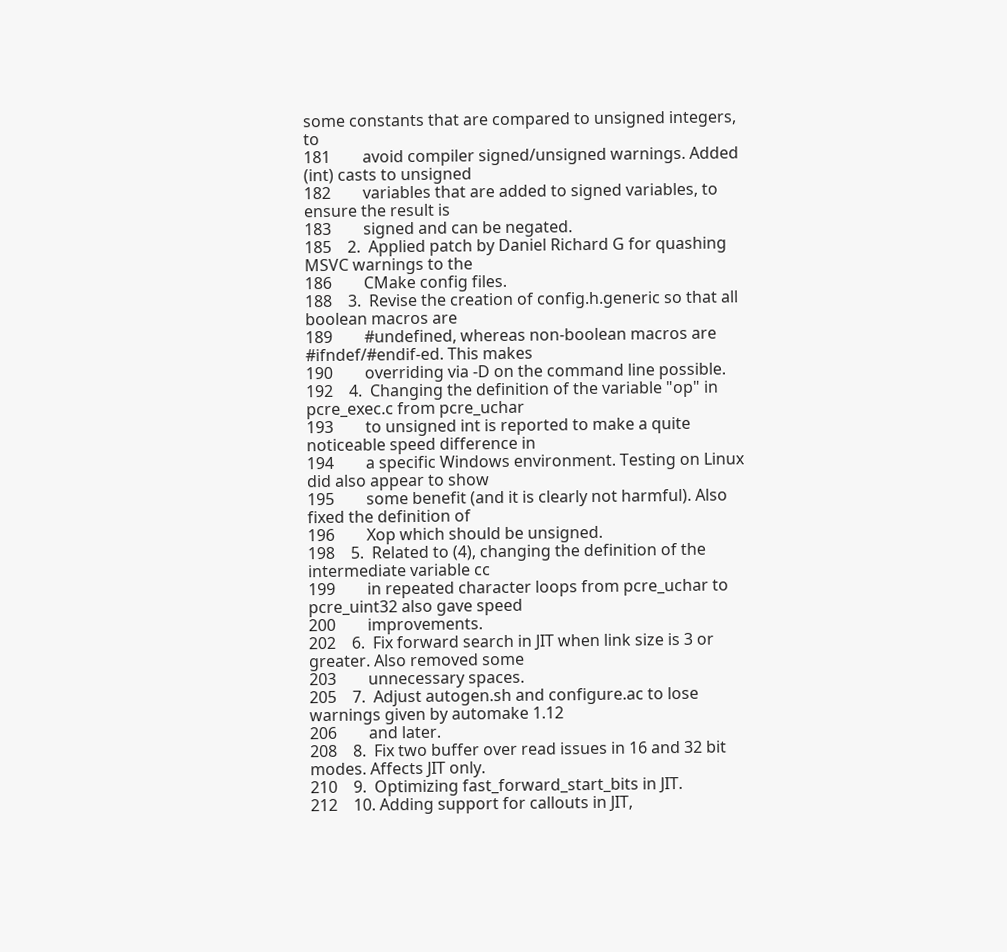some constants that are compared to unsigned integers, to
181        avoid compiler signed/unsigned warnings. Added (int) casts to unsigned
182        variables that are added to signed variables, to ensure the result is
183        signed and can be negated.
185    2.  Applied patch by Daniel Richard G for quashing MSVC warnings to the
186        CMake config files.
188    3.  Revise the creation of config.h.generic so that all boolean macros are
189        #undefined, whereas non-boolean macros are #ifndef/#endif-ed. This makes
190        overriding via -D on the command line possible.
192    4.  Changing the definition of the variable "op" in pcre_exec.c from pcre_uchar
193        to unsigned int is reported to make a quite noticeable speed difference in
194        a specific Windows environment. Testing on Linux did also appear to show
195        some benefit (and it is clearly not harmful). Also fixed the definition of
196        Xop which should be unsigned.
198    5.  Related to (4), changing the definition of the intermediate variable cc
199        in repeated character loops from pcre_uchar to pcre_uint32 also gave speed
200        improvements.
202    6.  Fix forward search in JIT when link size is 3 or greater. Also removed some
203        unnecessary spaces.
205    7.  Adjust autogen.sh and configure.ac to lose warnings given by automake 1.12
206        and later.
208    8.  Fix two buffer over read issues in 16 and 32 bit modes. Affects JIT only.
210    9.  Optimizing fast_forward_start_bits in JIT.
212    10. Adding support for callouts in JIT,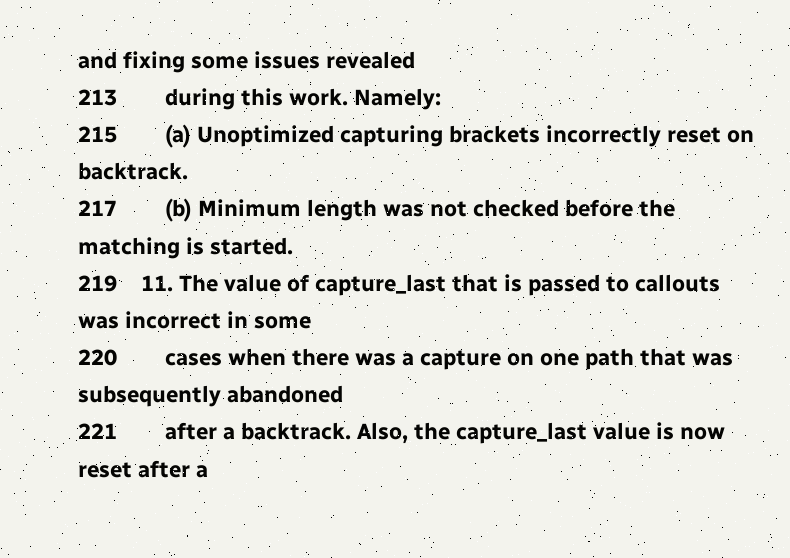and fixing some issues revealed
213        during this work. Namely:
215        (a) Unoptimized capturing brackets incorrectly reset on backtrack.
217        (b) Minimum length was not checked before the matching is started.
219    11. The value of capture_last that is passed to callouts was incorrect in some
220        cases when there was a capture on one path that was subsequently abandoned
221        after a backtrack. Also, the capture_last value is now reset after a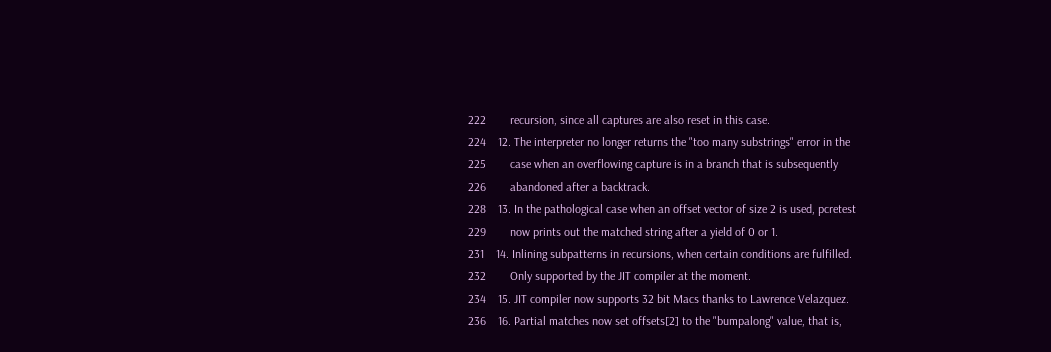222        recursion, since all captures are also reset in this case.
224    12. The interpreter no longer returns the "too many substrings" error in the
225        case when an overflowing capture is in a branch that is subsequently
226        abandoned after a backtrack.
228    13. In the pathological case when an offset vector of size 2 is used, pcretest
229        now prints out the matched string after a yield of 0 or 1.
231    14. Inlining subpatterns in recursions, when certain conditions are fulfilled.
232        Only supported by the JIT compiler at the moment.
234    15. JIT compiler now supports 32 bit Macs thanks to Lawrence Velazquez.
236    16. Partial matches now set offsets[2] to the "bumpalong" value, that is,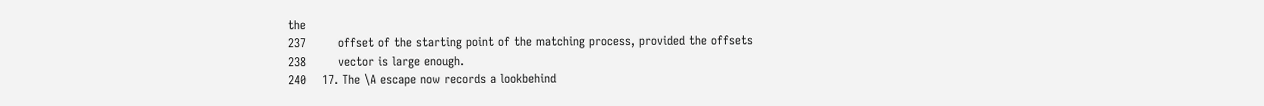the
237        offset of the starting point of the matching process, provided the offsets
238        vector is large enough.
240    17. The \A escape now records a lookbehind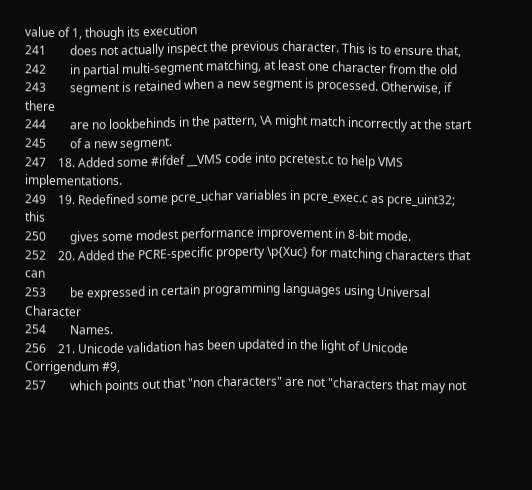value of 1, though its execution
241        does not actually inspect the previous character. This is to ensure that,
242        in partial multi-segment matching, at least one character from the old
243        segment is retained when a new segment is processed. Otherwise, if there
244        are no lookbehinds in the pattern, \A might match incorrectly at the start
245        of a new segment.
247    18. Added some #ifdef __VMS code into pcretest.c to help VMS implementations.
249    19. Redefined some pcre_uchar variables in pcre_exec.c as pcre_uint32; this
250        gives some modest performance improvement in 8-bit mode.
252    20. Added the PCRE-specific property \p{Xuc} for matching characters that can
253        be expressed in certain programming languages using Universal Character
254        Names.
256    21. Unicode validation has been updated in the light of Unicode Corrigendum #9,
257        which points out that "non characters" are not "characters that may not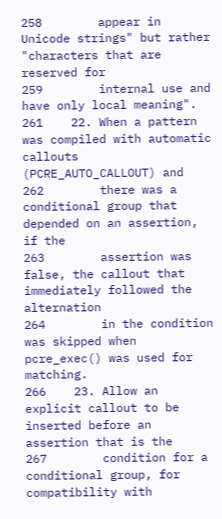258        appear in Unicode strings" but rather "characters that are reserved for
259        internal use and have only local meaning".
261    22. When a pattern was compiled with automatic callouts (PCRE_AUTO_CALLOUT) and
262        there was a conditional group that depended on an assertion, if the
263        assertion was false, the callout that immediately followed the alternation
264        in the condition was skipped when pcre_exec() was used for matching.
266    23. Allow an explicit callout to be inserted before an assertion that is the
267        condition for a conditional group, for compatibility with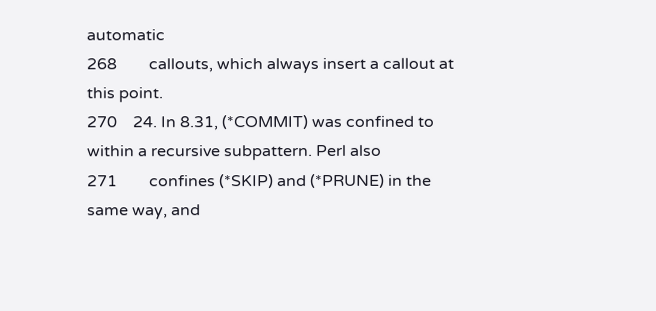automatic
268        callouts, which always insert a callout at this point.
270    24. In 8.31, (*COMMIT) was confined to within a recursive subpattern. Perl also
271        confines (*SKIP) and (*PRUNE) in the same way, and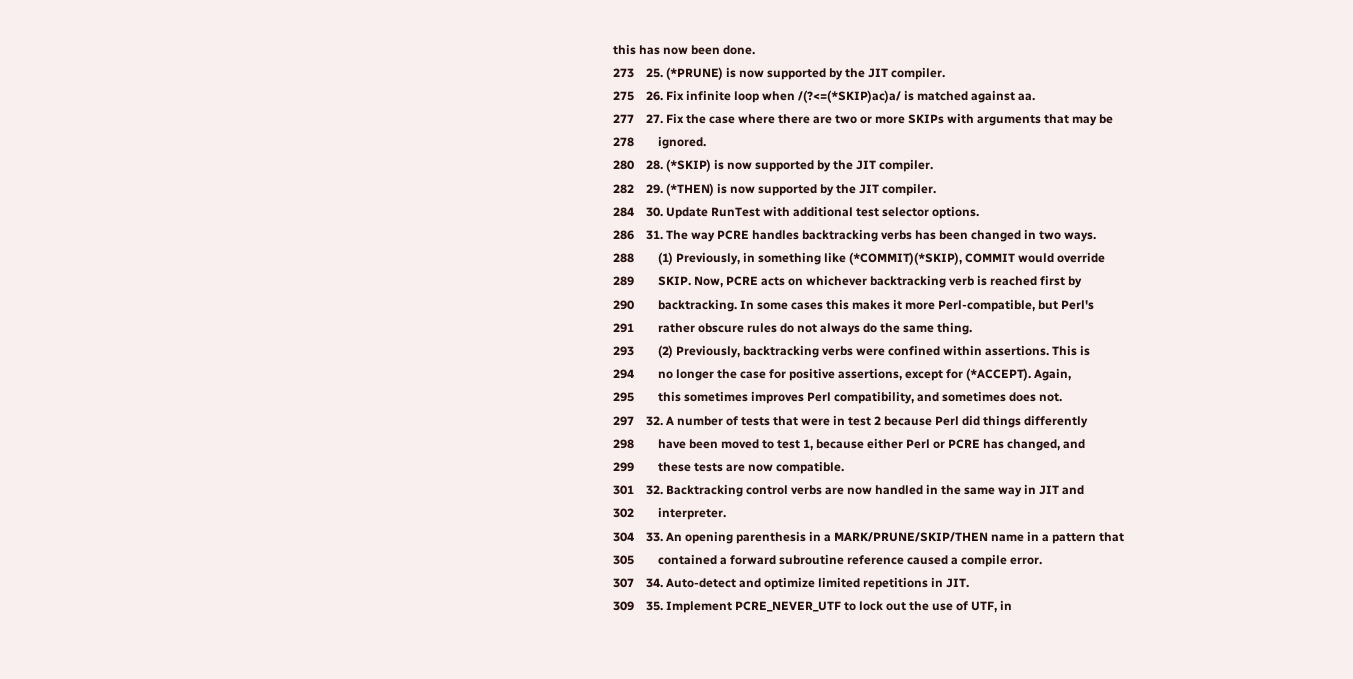this has now been done.
273    25. (*PRUNE) is now supported by the JIT compiler.
275    26. Fix infinite loop when /(?<=(*SKIP)ac)a/ is matched against aa.
277    27. Fix the case where there are two or more SKIPs with arguments that may be
278        ignored.
280    28. (*SKIP) is now supported by the JIT compiler.
282    29. (*THEN) is now supported by the JIT compiler.
284    30. Update RunTest with additional test selector options.
286    31. The way PCRE handles backtracking verbs has been changed in two ways.
288        (1) Previously, in something like (*COMMIT)(*SKIP), COMMIT would override
289        SKIP. Now, PCRE acts on whichever backtracking verb is reached first by
290        backtracking. In some cases this makes it more Perl-compatible, but Perl's
291        rather obscure rules do not always do the same thing.
293        (2) Previously, backtracking verbs were confined within assertions. This is
294        no longer the case for positive assertions, except for (*ACCEPT). Again,
295        this sometimes improves Perl compatibility, and sometimes does not.
297    32. A number of tests that were in test 2 because Perl did things differently
298        have been moved to test 1, because either Perl or PCRE has changed, and
299        these tests are now compatible.
301    32. Backtracking control verbs are now handled in the same way in JIT and
302        interpreter.
304    33. An opening parenthesis in a MARK/PRUNE/SKIP/THEN name in a pattern that
305        contained a forward subroutine reference caused a compile error.
307    34. Auto-detect and optimize limited repetitions in JIT.
309    35. Implement PCRE_NEVER_UTF to lock out the use of UTF, in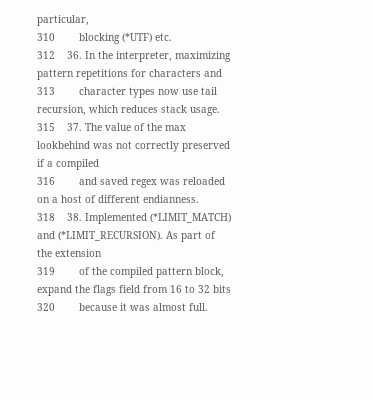particular,
310        blocking (*UTF) etc.
312    36. In the interpreter, maximizing pattern repetitions for characters and
313        character types now use tail recursion, which reduces stack usage.
315    37. The value of the max lookbehind was not correctly preserved if a compiled
316        and saved regex was reloaded on a host of different endianness.
318    38. Implemented (*LIMIT_MATCH) and (*LIMIT_RECURSION). As part of the extension
319        of the compiled pattern block, expand the flags field from 16 to 32 bits
320        because it was almost full.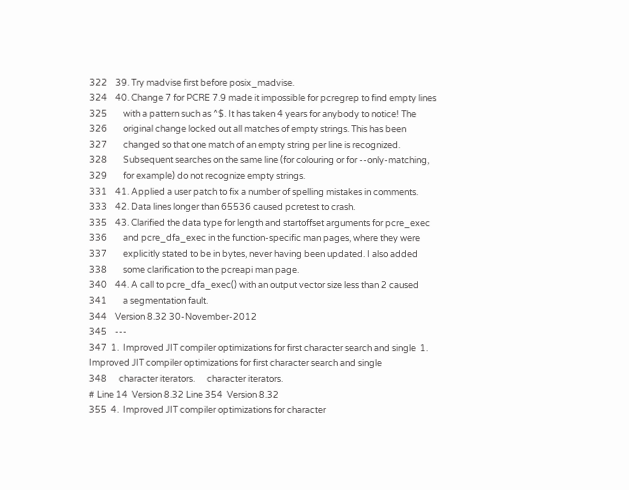322    39. Try madvise first before posix_madvise.
324    40. Change 7 for PCRE 7.9 made it impossible for pcregrep to find empty lines
325        with a pattern such as ^$. It has taken 4 years for anybody to notice! The
326        original change locked out all matches of empty strings. This has been
327        changed so that one match of an empty string per line is recognized.
328        Subsequent searches on the same line (for colouring or for --only-matching,
329        for example) do not recognize empty strings.
331    41. Applied a user patch to fix a number of spelling mistakes in comments.
333    42. Data lines longer than 65536 caused pcretest to crash.
335    43. Clarified the data type for length and startoffset arguments for pcre_exec
336        and pcre_dfa_exec in the function-specific man pages, where they were
337        explicitly stated to be in bytes, never having been updated. I also added
338        some clarification to the pcreapi man page.
340    44. A call to pcre_dfa_exec() with an output vector size less than 2 caused
341        a segmentation fault.
344    Version 8.32 30-November-2012
345    ---
347  1.  Improved JIT compiler optimizations for first character search and single  1.  Improved JIT compiler optimizations for first character search and single
348      character iterators.      character iterators.
# Line 14  Version 8.32 Line 354  Version 8.32
355  4.  Improved JIT compiler optimizations for character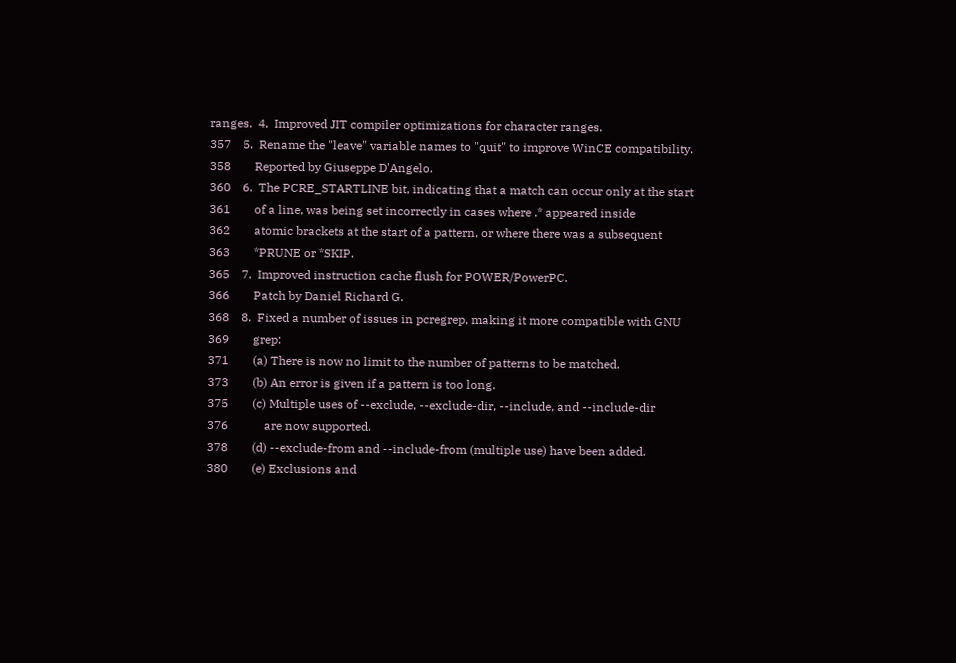ranges.  4.  Improved JIT compiler optimizations for character ranges.
357    5.  Rename the "leave" variable names to "quit" to improve WinCE compatibility.
358        Reported by Giuseppe D'Angelo.
360    6.  The PCRE_STARTLINE bit, indicating that a match can occur only at the start
361        of a line, was being set incorrectly in cases where .* appeared inside
362        atomic brackets at the start of a pattern, or where there was a subsequent
363        *PRUNE or *SKIP.
365    7.  Improved instruction cache flush for POWER/PowerPC.
366        Patch by Daniel Richard G.
368    8.  Fixed a number of issues in pcregrep, making it more compatible with GNU
369        grep:
371        (a) There is now no limit to the number of patterns to be matched.
373        (b) An error is given if a pattern is too long.
375        (c) Multiple uses of --exclude, --exclude-dir, --include, and --include-dir
376            are now supported.
378        (d) --exclude-from and --include-from (multiple use) have been added.
380        (e) Exclusions and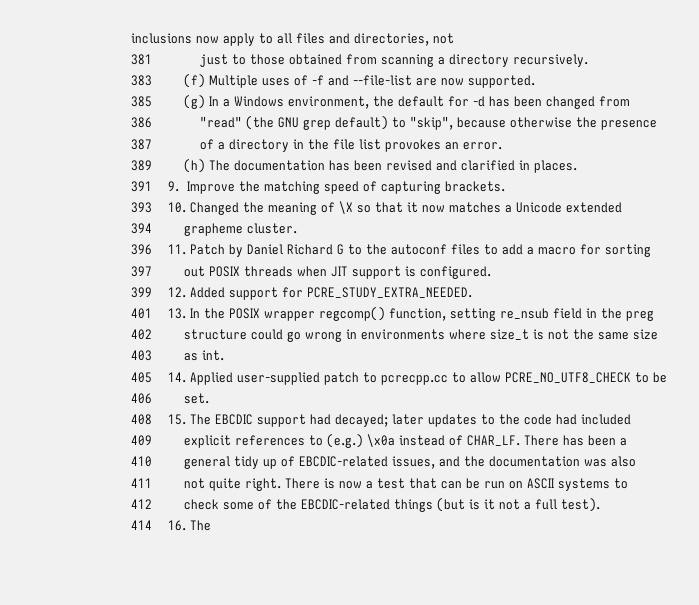inclusions now apply to all files and directories, not
381            just to those obtained from scanning a directory recursively.
383        (f) Multiple uses of -f and --file-list are now supported.
385        (g) In a Windows environment, the default for -d has been changed from
386            "read" (the GNU grep default) to "skip", because otherwise the presence
387            of a directory in the file list provokes an error.
389        (h) The documentation has been revised and clarified in places.
391    9.  Improve the matching speed of capturing brackets.
393    10. Changed the meaning of \X so that it now matches a Unicode extended
394        grapheme cluster.
396    11. Patch by Daniel Richard G to the autoconf files to add a macro for sorting
397        out POSIX threads when JIT support is configured.
399    12. Added support for PCRE_STUDY_EXTRA_NEEDED.
401    13. In the POSIX wrapper regcomp() function, setting re_nsub field in the preg
402        structure could go wrong in environments where size_t is not the same size
403        as int.
405    14. Applied user-supplied patch to pcrecpp.cc to allow PCRE_NO_UTF8_CHECK to be
406        set.
408    15. The EBCDIC support had decayed; later updates to the code had included
409        explicit references to (e.g.) \x0a instead of CHAR_LF. There has been a
410        general tidy up of EBCDIC-related issues, and the documentation was also
411        not quite right. There is now a test that can be run on ASCII systems to
412        check some of the EBCDIC-related things (but is it not a full test).
414    16. The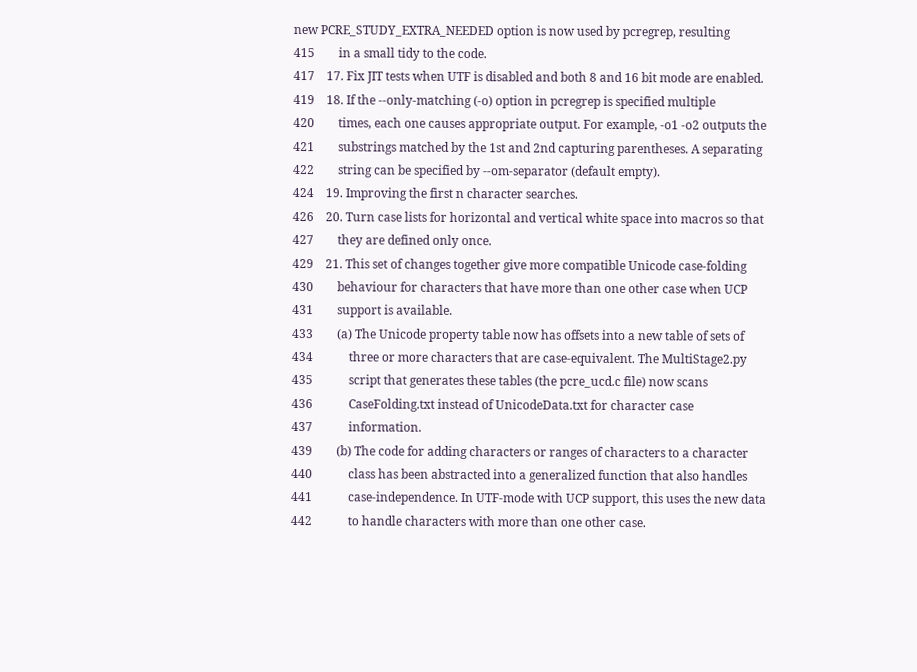new PCRE_STUDY_EXTRA_NEEDED option is now used by pcregrep, resulting
415        in a small tidy to the code.
417    17. Fix JIT tests when UTF is disabled and both 8 and 16 bit mode are enabled.
419    18. If the --only-matching (-o) option in pcregrep is specified multiple
420        times, each one causes appropriate output. For example, -o1 -o2 outputs the
421        substrings matched by the 1st and 2nd capturing parentheses. A separating
422        string can be specified by --om-separator (default empty).
424    19. Improving the first n character searches.
426    20. Turn case lists for horizontal and vertical white space into macros so that
427        they are defined only once.
429    21. This set of changes together give more compatible Unicode case-folding
430        behaviour for characters that have more than one other case when UCP
431        support is available.
433        (a) The Unicode property table now has offsets into a new table of sets of
434            three or more characters that are case-equivalent. The MultiStage2.py
435            script that generates these tables (the pcre_ucd.c file) now scans
436            CaseFolding.txt instead of UnicodeData.txt for character case
437            information.
439        (b) The code for adding characters or ranges of characters to a character
440            class has been abstracted into a generalized function that also handles
441            case-independence. In UTF-mode with UCP support, this uses the new data
442            to handle characters with more than one other case.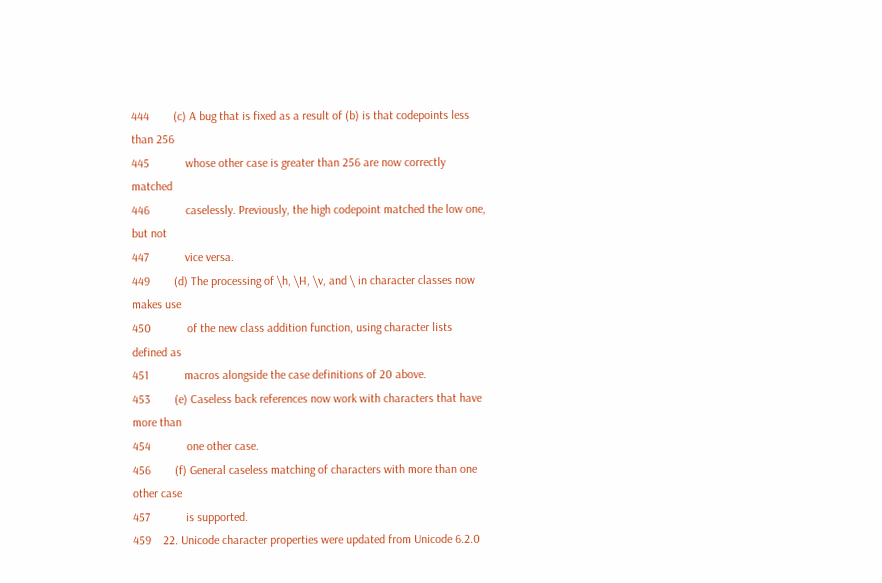444        (c) A bug that is fixed as a result of (b) is that codepoints less than 256
445            whose other case is greater than 256 are now correctly matched
446            caselessly. Previously, the high codepoint matched the low one, but not
447            vice versa.
449        (d) The processing of \h, \H, \v, and \ in character classes now makes use
450            of the new class addition function, using character lists defined as
451            macros alongside the case definitions of 20 above.
453        (e) Caseless back references now work with characters that have more than
454            one other case.
456        (f) General caseless matching of characters with more than one other case
457            is supported.
459    22. Unicode character properties were updated from Unicode 6.2.0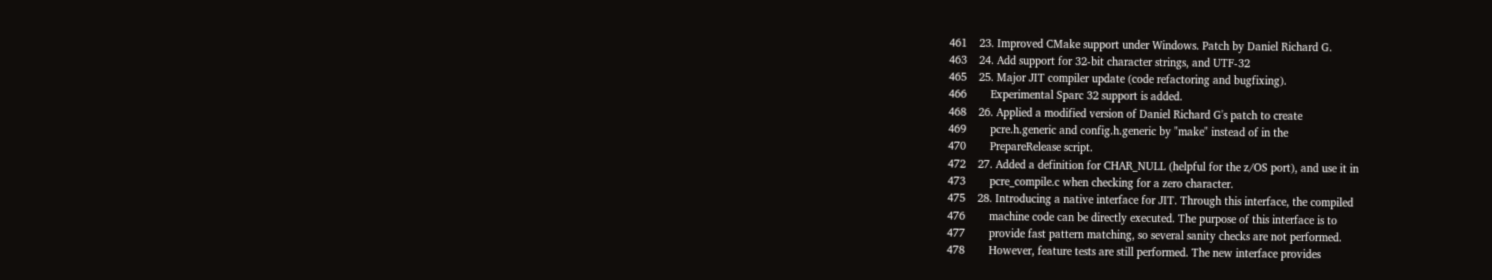461    23. Improved CMake support under Windows. Patch by Daniel Richard G.
463    24. Add support for 32-bit character strings, and UTF-32
465    25. Major JIT compiler update (code refactoring and bugfixing).
466        Experimental Sparc 32 support is added.
468    26. Applied a modified version of Daniel Richard G's patch to create
469        pcre.h.generic and config.h.generic by "make" instead of in the
470        PrepareRelease script.
472    27. Added a definition for CHAR_NULL (helpful for the z/OS port), and use it in
473        pcre_compile.c when checking for a zero character.
475    28. Introducing a native interface for JIT. Through this interface, the compiled
476        machine code can be directly executed. The purpose of this interface is to
477        provide fast pattern matching, so several sanity checks are not performed.
478        However, feature tests are still performed. The new interface provides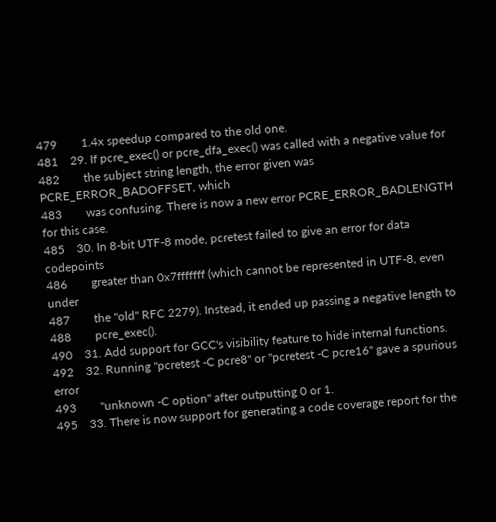479        1.4x speedup compared to the old one.
481    29. If pcre_exec() or pcre_dfa_exec() was called with a negative value for
482        the subject string length, the error given was PCRE_ERROR_BADOFFSET, which
483        was confusing. There is now a new error PCRE_ERROR_BADLENGTH for this case.
485    30. In 8-bit UTF-8 mode, pcretest failed to give an error for data codepoints
486        greater than 0x7fffffff (which cannot be represented in UTF-8, even under
487        the "old" RFC 2279). Instead, it ended up passing a negative length to
488        pcre_exec().
490    31. Add support for GCC's visibility feature to hide internal functions.
492    32. Running "pcretest -C pcre8" or "pcretest -C pcre16" gave a spurious error
493        "unknown -C option" after outputting 0 or 1.
495    33. There is now support for generating a code coverage report for the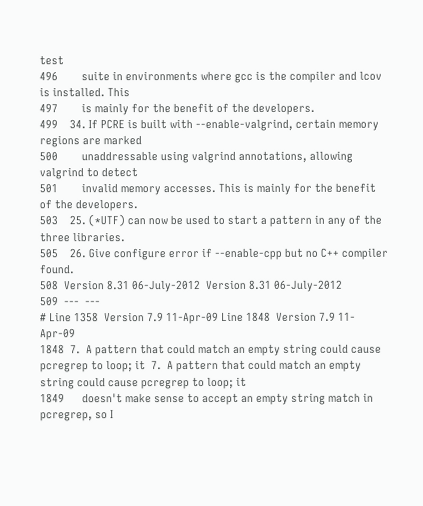test
496        suite in environments where gcc is the compiler and lcov is installed. This
497        is mainly for the benefit of the developers.
499    34. If PCRE is built with --enable-valgrind, certain memory regions are marked
500        unaddressable using valgrind annotations, allowing valgrind to detect
501        invalid memory accesses. This is mainly for the benefit of the developers.
503    25. (*UTF) can now be used to start a pattern in any of the three libraries.
505    26. Give configure error if --enable-cpp but no C++ compiler found.
508  Version 8.31 06-July-2012  Version 8.31 06-July-2012
509  ---  ---
# Line 1358  Version 7.9 11-Apr-09 Line 1848  Version 7.9 11-Apr-09
1848  7.  A pattern that could match an empty string could cause pcregrep to loop; it  7.  A pattern that could match an empty string could cause pcregrep to loop; it
1849      doesn't make sense to accept an empty string match in pcregrep, so I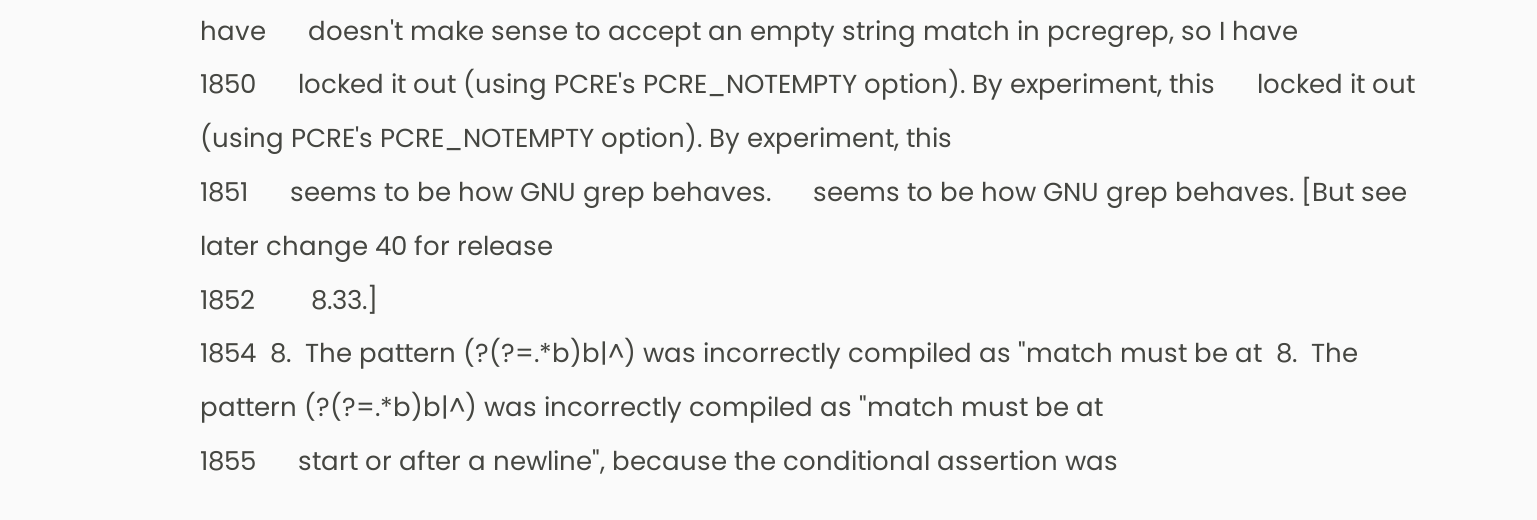have      doesn't make sense to accept an empty string match in pcregrep, so I have
1850      locked it out (using PCRE's PCRE_NOTEMPTY option). By experiment, this      locked it out (using PCRE's PCRE_NOTEMPTY option). By experiment, this
1851      seems to be how GNU grep behaves.      seems to be how GNU grep behaves. [But see later change 40 for release
1852        8.33.]
1854  8.  The pattern (?(?=.*b)b|^) was incorrectly compiled as "match must be at  8.  The pattern (?(?=.*b)b|^) was incorrectly compiled as "match must be at
1855      start or after a newline", because the conditional assertion was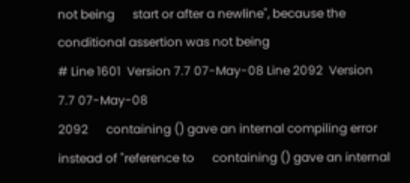not being      start or after a newline", because the conditional assertion was not being
# Line 1601  Version 7.7 07-May-08 Line 2092  Version 7.7 07-May-08
2092      containing () gave an internal compiling error instead of "reference to      containing () gave an internal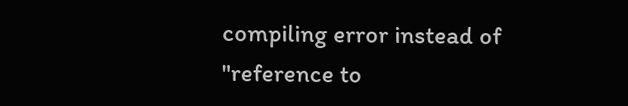compiling error instead of "reference to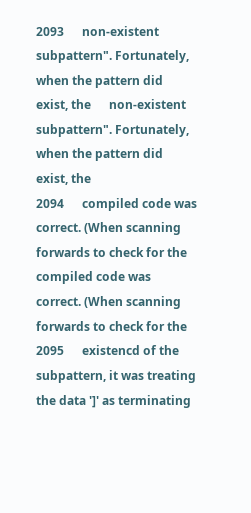2093      non-existent subpattern". Fortunately, when the pattern did exist, the      non-existent subpattern". Fortunately, when the pattern did exist, the
2094      compiled code was correct. (When scanning forwards to check for the      compiled code was correct. (When scanning forwards to check for the
2095      existencd of the subpattern, it was treating the data ']' as terminating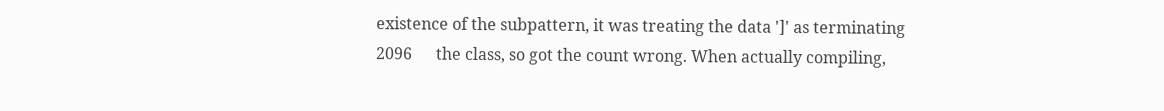existence of the subpattern, it was treating the data ']' as terminating
2096      the class, so got the count wrong. When actually compiling,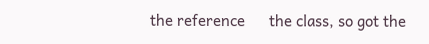the reference      the class, so got the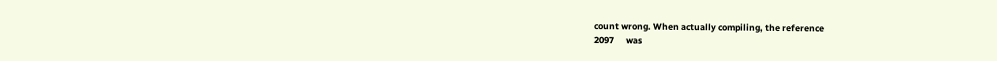count wrong. When actually compiling, the reference
2097      was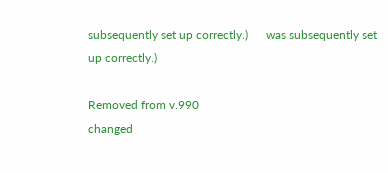subsequently set up correctly.)      was subsequently set up correctly.)

Removed from v.990
changed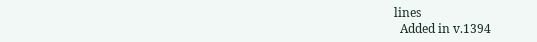lines
  Added in v.1394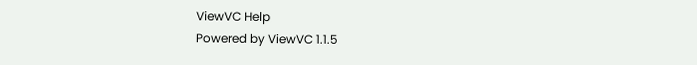ViewVC Help
Powered by ViewVC 1.1.5